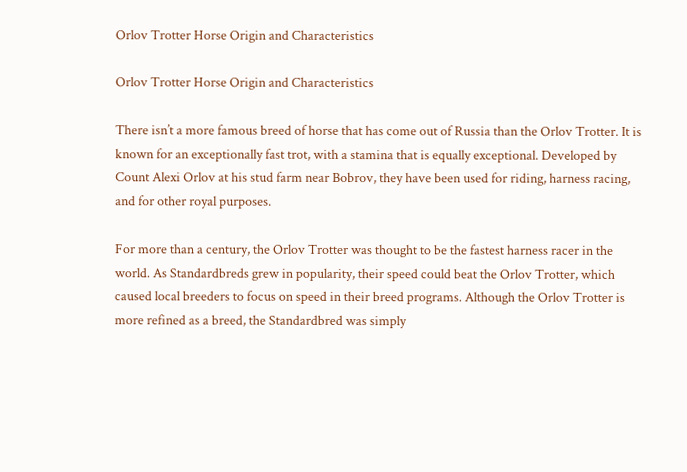Orlov Trotter Horse Origin and Characteristics

Orlov Trotter Horse Origin and Characteristics

There isn’t a more famous breed of horse that has come out of Russia than the Orlov Trotter. It is known for an exceptionally fast trot, with a stamina that is equally exceptional. Developed by Count Alexi Orlov at his stud farm near Bobrov, they have been used for riding, harness racing, and for other royal purposes.

For more than a century, the Orlov Trotter was thought to be the fastest harness racer in the world. As Standardbreds grew in popularity, their speed could beat the Orlov Trotter, which caused local breeders to focus on speed in their breed programs. Although the Orlov Trotter is more refined as a breed, the Standardbred was simply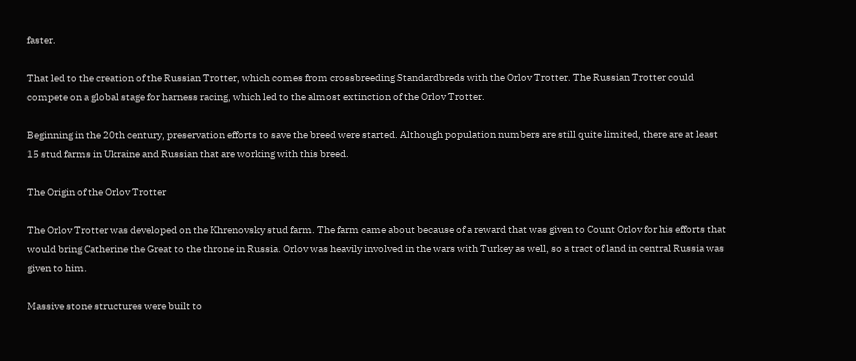faster.

That led to the creation of the Russian Trotter, which comes from crossbreeding Standardbreds with the Orlov Trotter. The Russian Trotter could compete on a global stage for harness racing, which led to the almost extinction of the Orlov Trotter.

Beginning in the 20th century, preservation efforts to save the breed were started. Although population numbers are still quite limited, there are at least 15 stud farms in Ukraine and Russian that are working with this breed.

The Origin of the Orlov Trotter

The Orlov Trotter was developed on the Khrenovsky stud farm. The farm came about because of a reward that was given to Count Orlov for his efforts that would bring Catherine the Great to the throne in Russia. Orlov was heavily involved in the wars with Turkey as well, so a tract of land in central Russia was given to him.

Massive stone structures were built to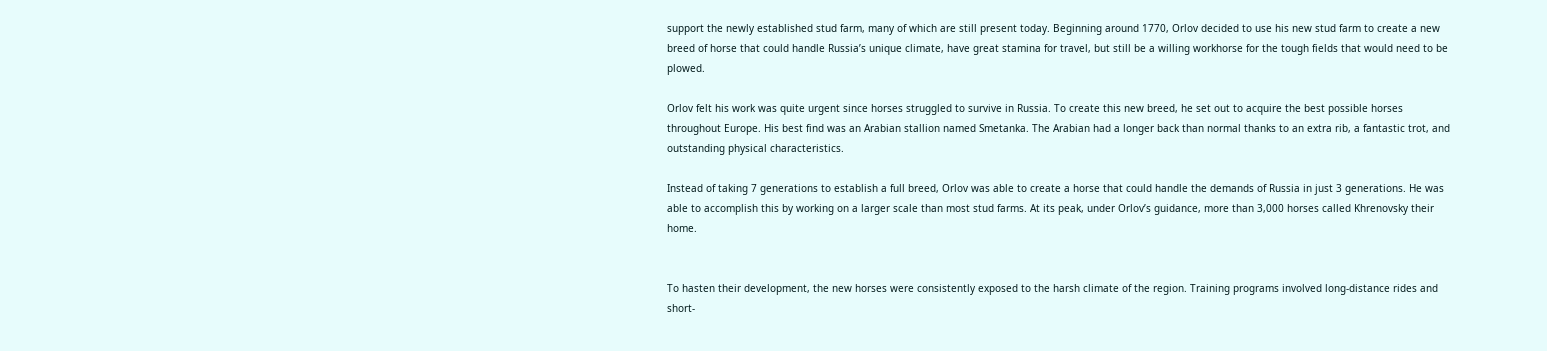support the newly established stud farm, many of which are still present today. Beginning around 1770, Orlov decided to use his new stud farm to create a new breed of horse that could handle Russia’s unique climate, have great stamina for travel, but still be a willing workhorse for the tough fields that would need to be plowed.

Orlov felt his work was quite urgent since horses struggled to survive in Russia. To create this new breed, he set out to acquire the best possible horses throughout Europe. His best find was an Arabian stallion named Smetanka. The Arabian had a longer back than normal thanks to an extra rib, a fantastic trot, and outstanding physical characteristics.

Instead of taking 7 generations to establish a full breed, Orlov was able to create a horse that could handle the demands of Russia in just 3 generations. He was able to accomplish this by working on a larger scale than most stud farms. At its peak, under Orlov’s guidance, more than 3,000 horses called Khrenovsky their home.


To hasten their development, the new horses were consistently exposed to the harsh climate of the region. Training programs involved long-distance rides and short-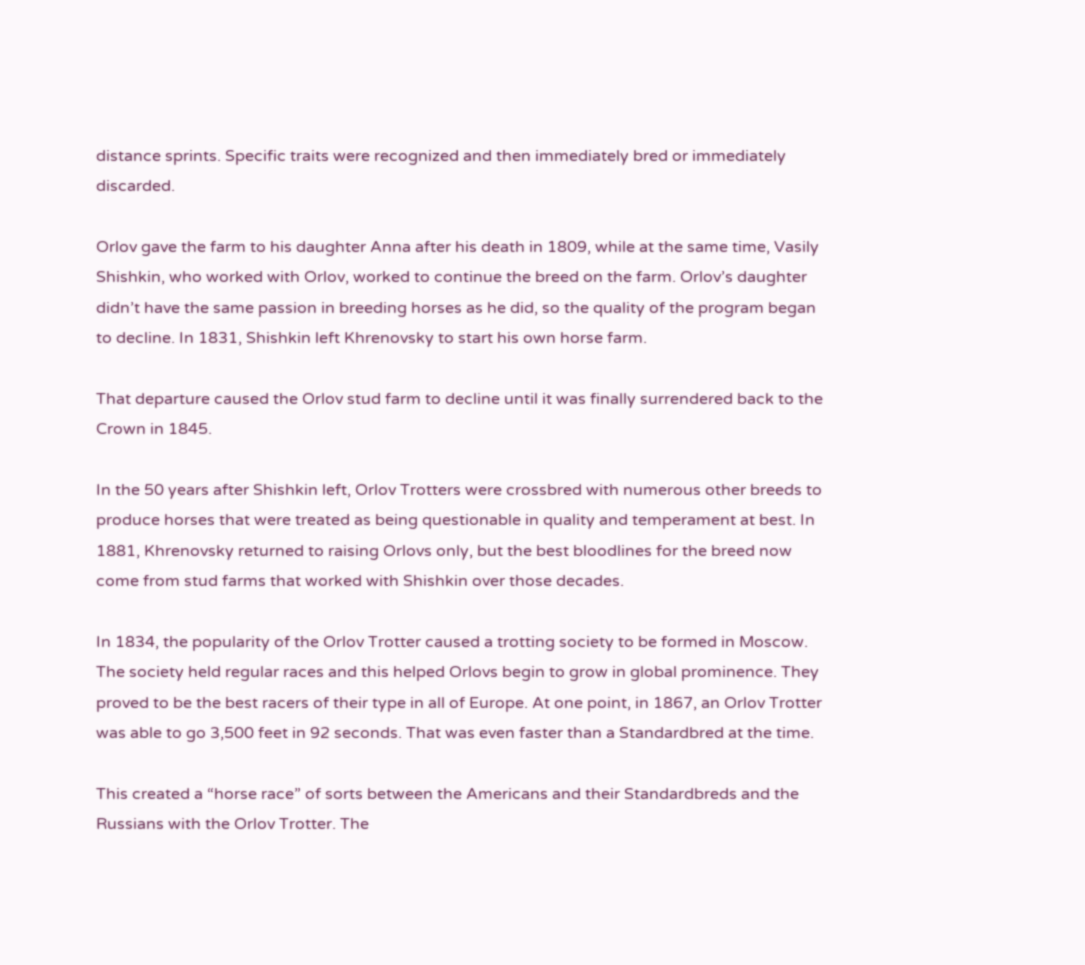distance sprints. Specific traits were recognized and then immediately bred or immediately discarded.

Orlov gave the farm to his daughter Anna after his death in 1809, while at the same time, Vasily Shishkin, who worked with Orlov, worked to continue the breed on the farm. Orlov’s daughter didn’t have the same passion in breeding horses as he did, so the quality of the program began to decline. In 1831, Shishkin left Khrenovsky to start his own horse farm.

That departure caused the Orlov stud farm to decline until it was finally surrendered back to the Crown in 1845.

In the 50 years after Shishkin left, Orlov Trotters were crossbred with numerous other breeds to produce horses that were treated as being questionable in quality and temperament at best. In 1881, Khrenovsky returned to raising Orlovs only, but the best bloodlines for the breed now come from stud farms that worked with Shishkin over those decades.

In 1834, the popularity of the Orlov Trotter caused a trotting society to be formed in Moscow. The society held regular races and this helped Orlovs begin to grow in global prominence. They proved to be the best racers of their type in all of Europe. At one point, in 1867, an Orlov Trotter was able to go 3,500 feet in 92 seconds. That was even faster than a Standardbred at the time.

This created a “horse race” of sorts between the Americans and their Standardbreds and the Russians with the Orlov Trotter. The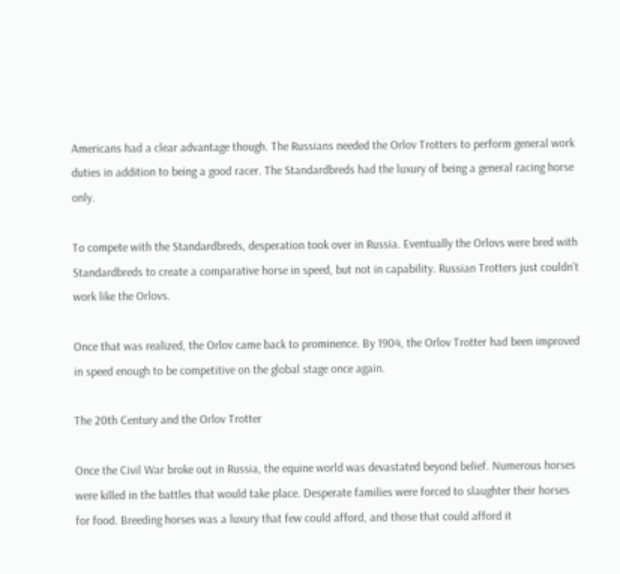Americans had a clear advantage though. The Russians needed the Orlov Trotters to perform general work duties in addition to being a good racer. The Standardbreds had the luxury of being a general racing horse only.

To compete with the Standardbreds, desperation took over in Russia. Eventually the Orlovs were bred with Standardbreds to create a comparative horse in speed, but not in capability. Russian Trotters just couldn’t work like the Orlovs.

Once that was realized, the Orlov came back to prominence. By 1904, the Orlov Trotter had been improved in speed enough to be competitive on the global stage once again.

The 20th Century and the Orlov Trotter

Once the Civil War broke out in Russia, the equine world was devastated beyond belief. Numerous horses were killed in the battles that would take place. Desperate families were forced to slaughter their horses for food. Breeding horses was a luxury that few could afford, and those that could afford it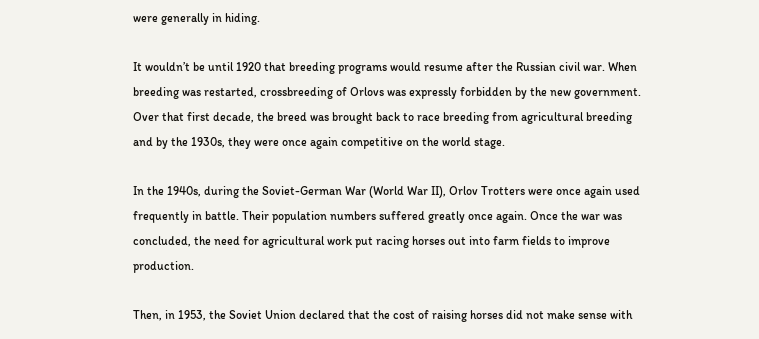were generally in hiding.

It wouldn’t be until 1920 that breeding programs would resume after the Russian civil war. When breeding was restarted, crossbreeding of Orlovs was expressly forbidden by the new government. Over that first decade, the breed was brought back to race breeding from agricultural breeding and by the 1930s, they were once again competitive on the world stage.

In the 1940s, during the Soviet-German War (World War II), Orlov Trotters were once again used frequently in battle. Their population numbers suffered greatly once again. Once the war was concluded, the need for agricultural work put racing horses out into farm fields to improve production.

Then, in 1953, the Soviet Union declared that the cost of raising horses did not make sense with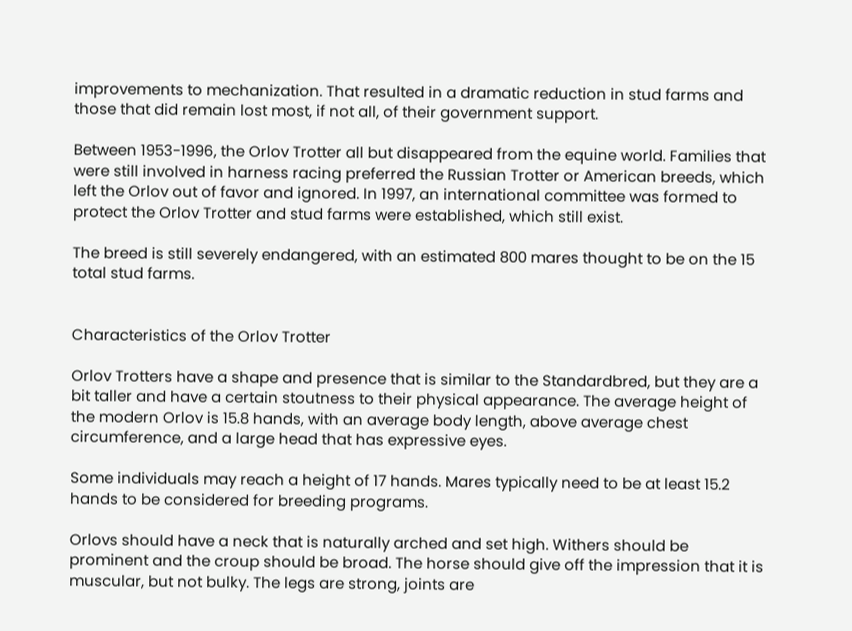improvements to mechanization. That resulted in a dramatic reduction in stud farms and those that did remain lost most, if not all, of their government support.

Between 1953-1996, the Orlov Trotter all but disappeared from the equine world. Families that were still involved in harness racing preferred the Russian Trotter or American breeds, which left the Orlov out of favor and ignored. In 1997, an international committee was formed to protect the Orlov Trotter and stud farms were established, which still exist.

The breed is still severely endangered, with an estimated 800 mares thought to be on the 15 total stud farms.


Characteristics of the Orlov Trotter

Orlov Trotters have a shape and presence that is similar to the Standardbred, but they are a bit taller and have a certain stoutness to their physical appearance. The average height of the modern Orlov is 15.8 hands, with an average body length, above average chest circumference, and a large head that has expressive eyes.

Some individuals may reach a height of 17 hands. Mares typically need to be at least 15.2 hands to be considered for breeding programs.

Orlovs should have a neck that is naturally arched and set high. Withers should be prominent and the croup should be broad. The horse should give off the impression that it is muscular, but not bulky. The legs are strong, joints are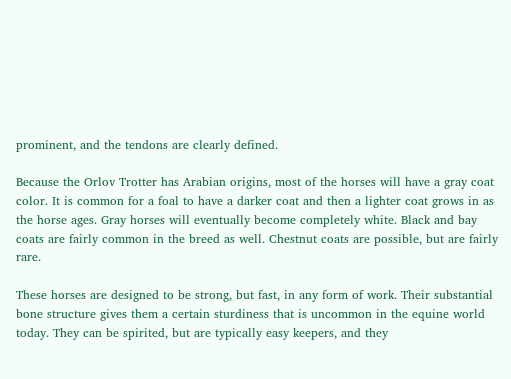prominent, and the tendons are clearly defined.

Because the Orlov Trotter has Arabian origins, most of the horses will have a gray coat color. It is common for a foal to have a darker coat and then a lighter coat grows in as the horse ages. Gray horses will eventually become completely white. Black and bay coats are fairly common in the breed as well. Chestnut coats are possible, but are fairly rare.

These horses are designed to be strong, but fast, in any form of work. Their substantial bone structure gives them a certain sturdiness that is uncommon in the equine world today. They can be spirited, but are typically easy keepers, and they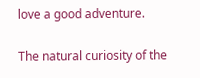love a good adventure.

The natural curiosity of the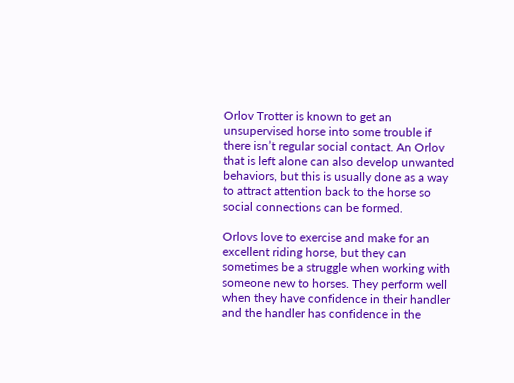Orlov Trotter is known to get an unsupervised horse into some trouble if there isn’t regular social contact. An Orlov that is left alone can also develop unwanted behaviors, but this is usually done as a way to attract attention back to the horse so social connections can be formed.

Orlovs love to exercise and make for an excellent riding horse, but they can sometimes be a struggle when working with someone new to horses. They perform well when they have confidence in their handler and the handler has confidence in the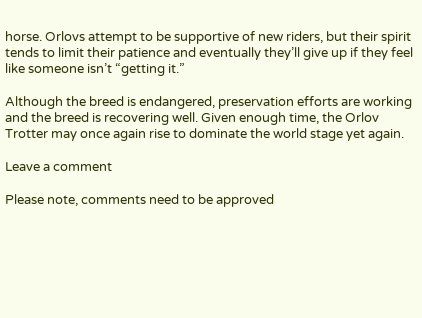horse. Orlovs attempt to be supportive of new riders, but their spirit tends to limit their patience and eventually they’ll give up if they feel like someone isn’t “getting it.”

Although the breed is endangered, preservation efforts are working and the breed is recovering well. Given enough time, the Orlov Trotter may once again rise to dominate the world stage yet again.

Leave a comment

Please note, comments need to be approved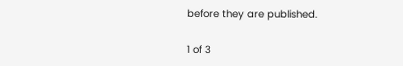before they are published.

1 of 3